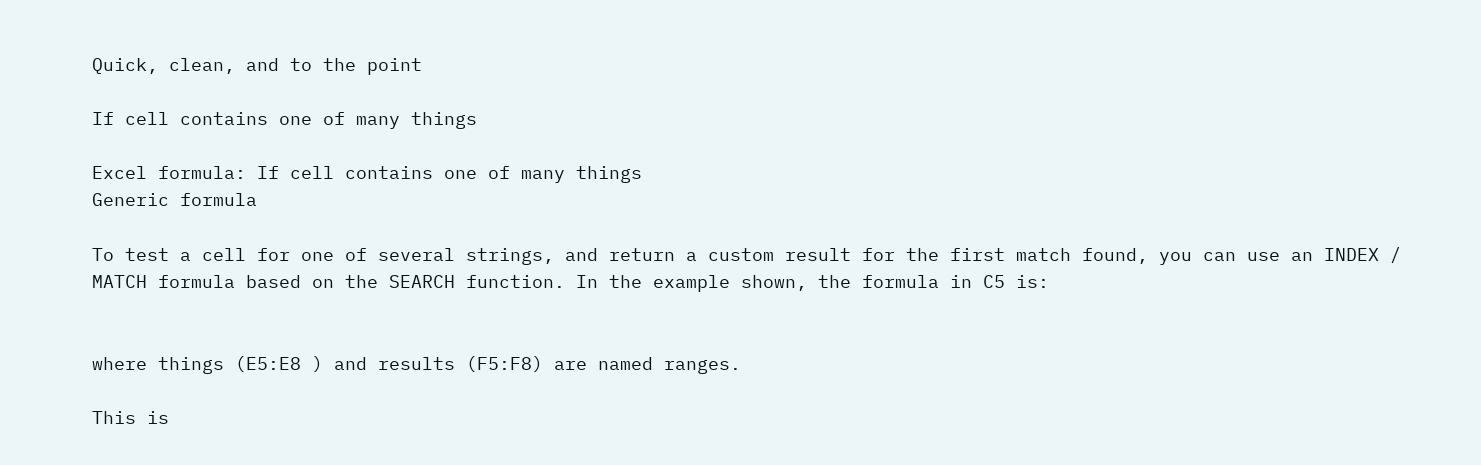Quick, clean, and to the point

If cell contains one of many things

Excel formula: If cell contains one of many things
Generic formula

To test a cell for one of several strings, and return a custom result for the first match found, you can use an INDEX / MATCH formula based on the SEARCH function. In the example shown, the formula in C5 is:


where things (E5:E8 ) and results (F5:F8) are named ranges.

This is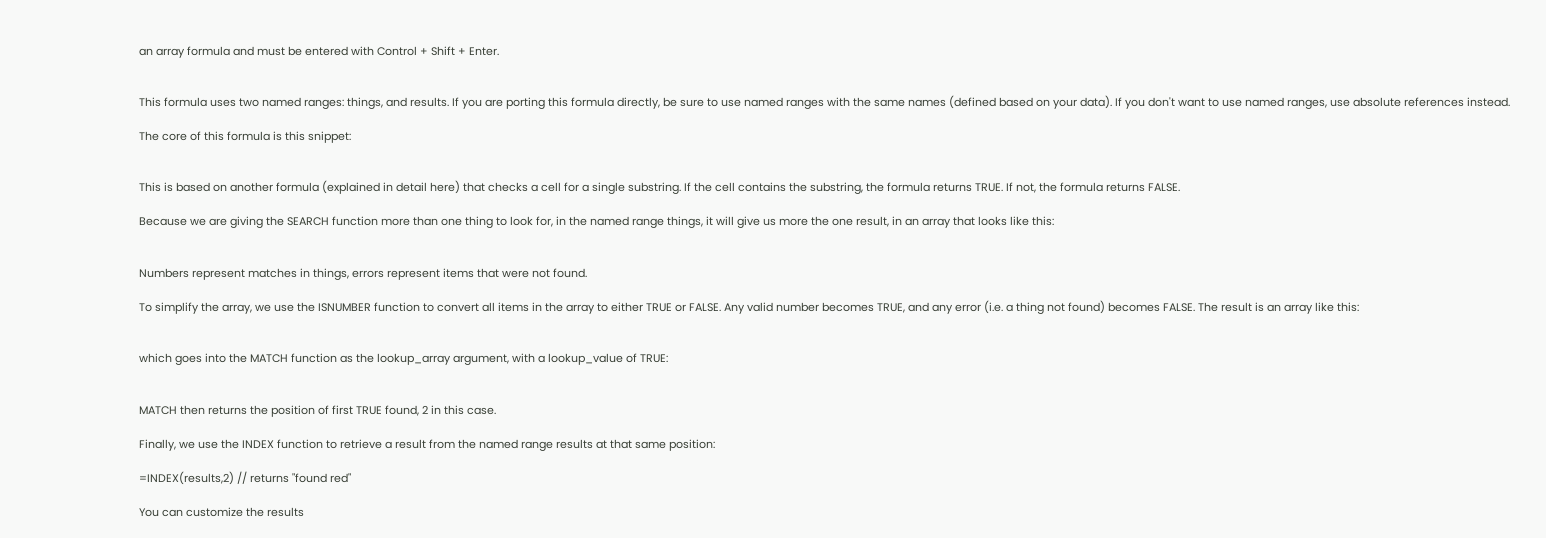an array formula and must be entered with Control + Shift + Enter.


This formula uses two named ranges: things, and results. If you are porting this formula directly, be sure to use named ranges with the same names (defined based on your data). If you don't want to use named ranges, use absolute references instead.

The core of this formula is this snippet:


This is based on another formula (explained in detail here) that checks a cell for a single substring. If the cell contains the substring, the formula returns TRUE. If not, the formula returns FALSE.

Because we are giving the SEARCH function more than one thing to look for, in the named range things, it will give us more the one result, in an array that looks like this:


Numbers represent matches in things, errors represent items that were not found.

To simplify the array, we use the ISNUMBER function to convert all items in the array to either TRUE or FALSE. Any valid number becomes TRUE, and any error (i.e. a thing not found) becomes FALSE. The result is an array like this:


which goes into the MATCH function as the lookup_array argument, with a lookup_value of TRUE:


MATCH then returns the position of first TRUE found, 2 in this case.

Finally, we use the INDEX function to retrieve a result from the named range results at that same position:

=INDEX(results,2) // returns "found red"

You can customize the results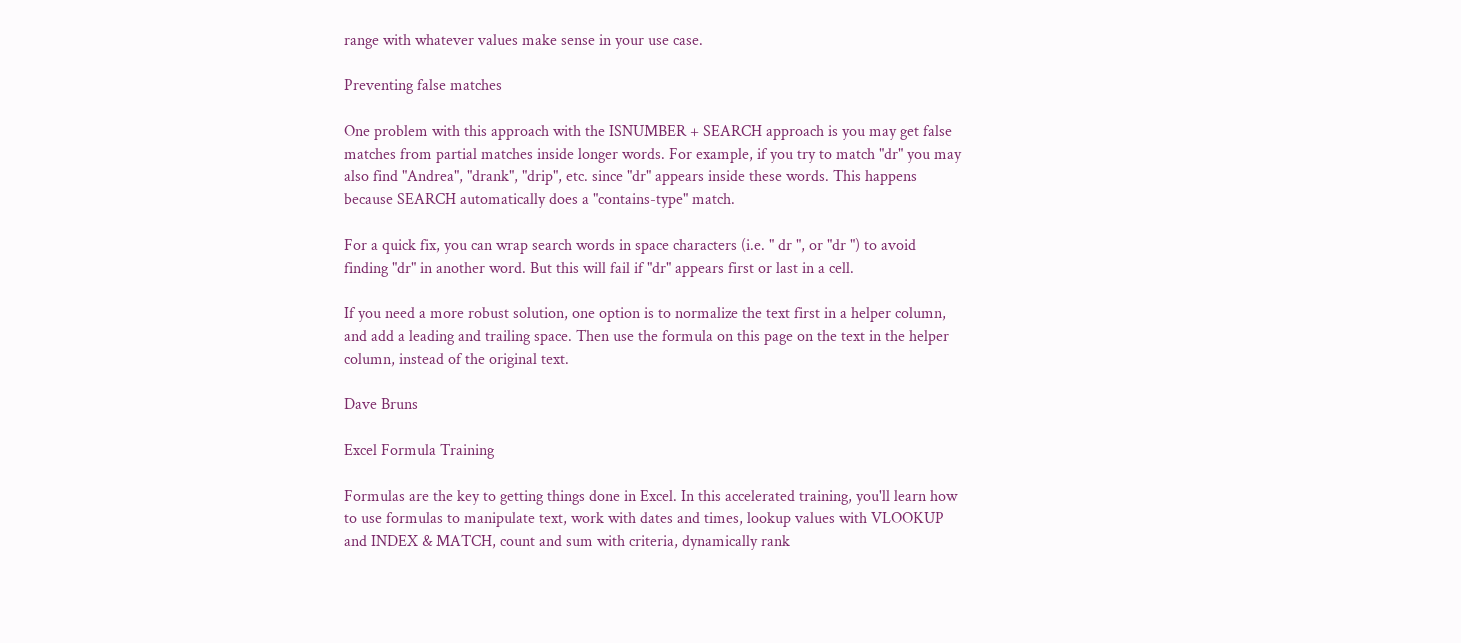range with whatever values make sense in your use case.

Preventing false matches

One problem with this approach with the ISNUMBER + SEARCH approach is you may get false matches from partial matches inside longer words. For example, if you try to match "dr" you may also find "Andrea", "drank", "drip", etc. since "dr" appears inside these words. This happens because SEARCH automatically does a "contains-type" match.

For a quick fix, you can wrap search words in space characters (i.e. " dr ", or "dr ") to avoid finding "dr" in another word. But this will fail if "dr" appears first or last in a cell.

If you need a more robust solution, one option is to normalize the text first in a helper column, and add a leading and trailing space. Then use the formula on this page on the text in the helper column, instead of the original text.

Dave Bruns

Excel Formula Training

Formulas are the key to getting things done in Excel. In this accelerated training, you'll learn how to use formulas to manipulate text, work with dates and times, lookup values with VLOOKUP and INDEX & MATCH, count and sum with criteria, dynamically rank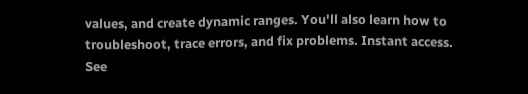values, and create dynamic ranges. You'll also learn how to troubleshoot, trace errors, and fix problems. Instant access. See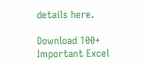details here.

Download 100+ Important Excel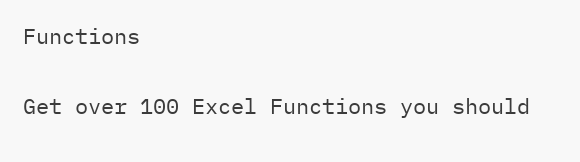Functions

Get over 100 Excel Functions you should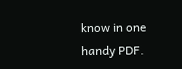know in one handy PDF.